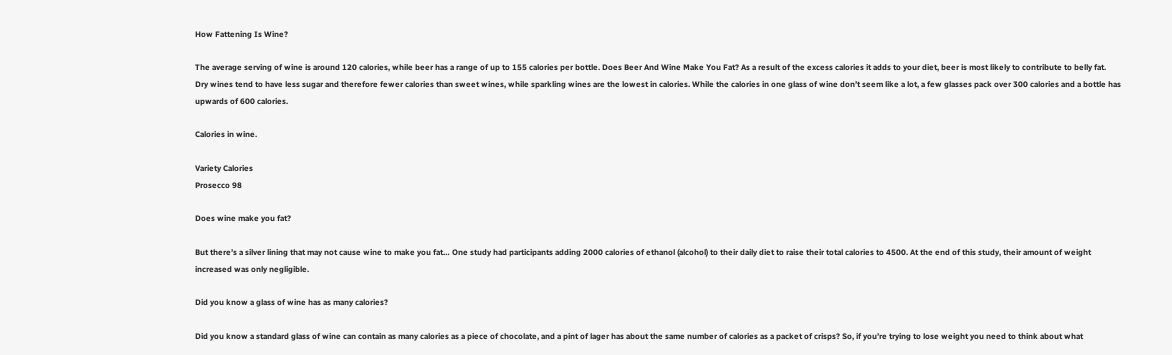How Fattening Is Wine?

The average serving of wine is around 120 calories, while beer has a range of up to 155 calories per bottle. Does Beer And Wine Make You Fat? As a result of the excess calories it adds to your diet, beer is most likely to contribute to belly fat.
Dry wines tend to have less sugar and therefore fewer calories than sweet wines, while sparkling wines are the lowest in calories. While the calories in one glass of wine don’t seem like a lot, a few glasses pack over 300 calories and a bottle has upwards of 600 calories.

Calories in wine.

Variety Calories
Prosecco 98

Does wine make you fat?

But there’s a silver lining that may not cause wine to make you fat… One study had participants adding 2000 calories of ethanol (alcohol) to their daily diet to raise their total calories to 4500. At the end of this study, their amount of weight increased was only negligible.

Did you know a glass of wine has as many calories?

Did you know a standard glass of wine can contain as many calories as a piece of chocolate, and a pint of lager has about the same number of calories as a packet of crisps? So, if you’re trying to lose weight you need to think about what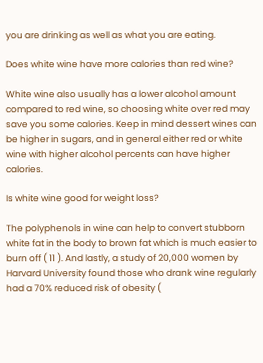you are drinking as well as what you are eating.

Does white wine have more calories than red wine?

White wine also usually has a lower alcohol amount compared to red wine, so choosing white over red may save you some calories. Keep in mind dessert wines can be higher in sugars, and in general either red or white wine with higher alcohol percents can have higher calories.

Is white wine good for weight loss?

The polyphenols in wine can help to convert stubborn white fat in the body to brown fat which is much easier to burn off ( 11 ). And lastly, a study of 20,000 women by Harvard University found those who drank wine regularly had a 70% reduced risk of obesity (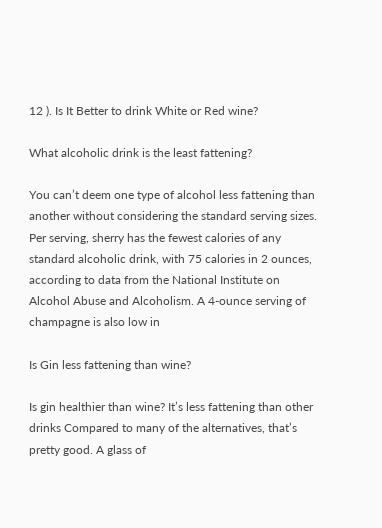12 ). Is It Better to drink White or Red wine?

What alcoholic drink is the least fattening?

You can’t deem one type of alcohol less fattening than another without considering the standard serving sizes. Per serving, sherry has the fewest calories of any standard alcoholic drink, with 75 calories in 2 ounces, according to data from the National Institute on Alcohol Abuse and Alcoholism. A 4-ounce serving of champagne is also low in

Is Gin less fattening than wine?

Is gin healthier than wine? It’s less fattening than other drinks Compared to many of the alternatives, that’s pretty good. A glass of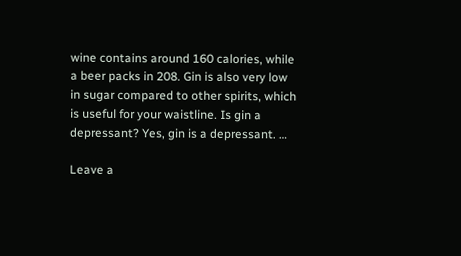wine contains around 160 calories, while a beer packs in 208. Gin is also very low in sugar compared to other spirits, which is useful for your waistline. Is gin a depressant? Yes, gin is a depressant. …

Leave a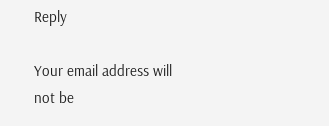Reply

Your email address will not be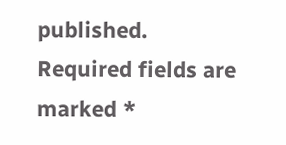published. Required fields are marked *